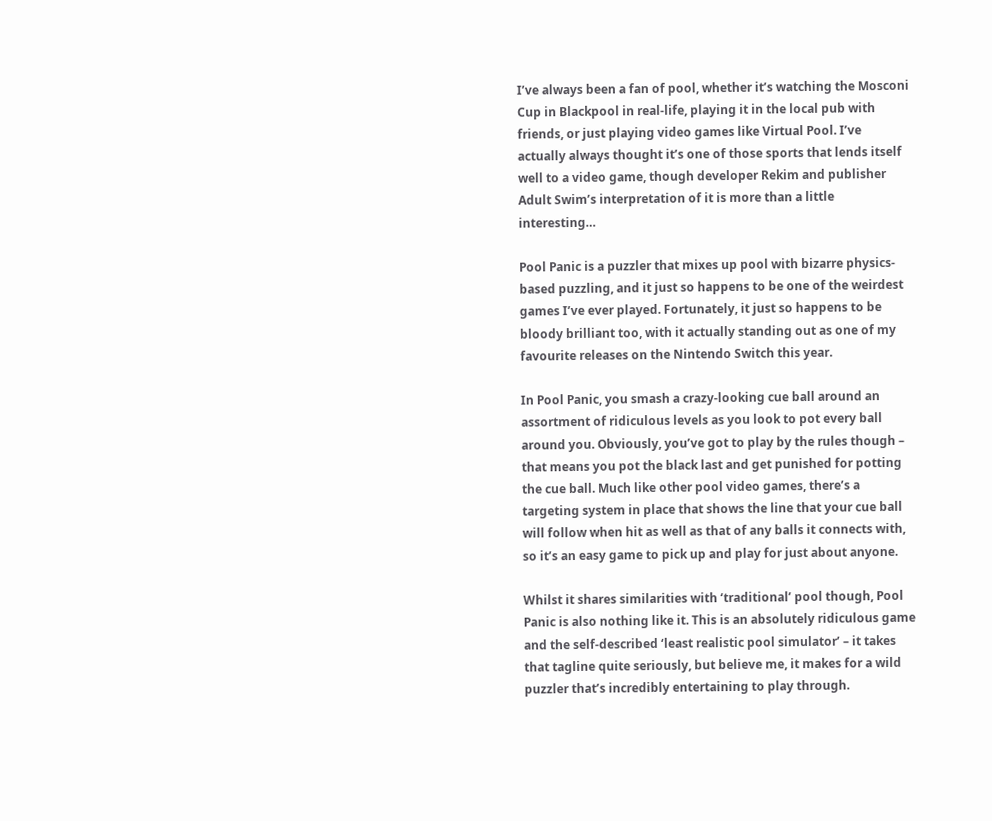I’ve always been a fan of pool, whether it’s watching the Mosconi Cup in Blackpool in real-life, playing it in the local pub with friends, or just playing video games like Virtual Pool. I’ve actually always thought it’s one of those sports that lends itself well to a video game, though developer Rekim and publisher Adult Swim’s interpretation of it is more than a little interesting…

Pool Panic is a puzzler that mixes up pool with bizarre physics-based puzzling, and it just so happens to be one of the weirdest games I’ve ever played. Fortunately, it just so happens to be bloody brilliant too, with it actually standing out as one of my favourite releases on the Nintendo Switch this year.

In Pool Panic, you smash a crazy-looking cue ball around an assortment of ridiculous levels as you look to pot every ball around you. Obviously, you’ve got to play by the rules though – that means you pot the black last and get punished for potting the cue ball. Much like other pool video games, there’s a targeting system in place that shows the line that your cue ball will follow when hit as well as that of any balls it connects with, so it’s an easy game to pick up and play for just about anyone.

Whilst it shares similarities with ‘traditional’ pool though, Pool Panic is also nothing like it. This is an absolutely ridiculous game and the self-described ‘least realistic pool simulator’ – it takes that tagline quite seriously, but believe me, it makes for a wild puzzler that’s incredibly entertaining to play through.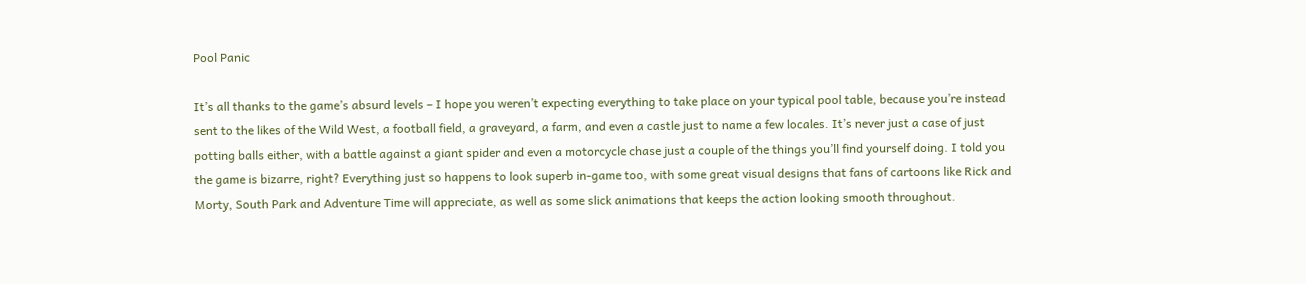Pool Panic

It’s all thanks to the game’s absurd levels – I hope you weren’t expecting everything to take place on your typical pool table, because you’re instead sent to the likes of the Wild West, a football field, a graveyard, a farm, and even a castle just to name a few locales. It’s never just a case of just potting balls either, with a battle against a giant spider and even a motorcycle chase just a couple of the things you’ll find yourself doing. I told you the game is bizarre, right? Everything just so happens to look superb in-game too, with some great visual designs that fans of cartoons like Rick and Morty, South Park and Adventure Time will appreciate, as well as some slick animations that keeps the action looking smooth throughout.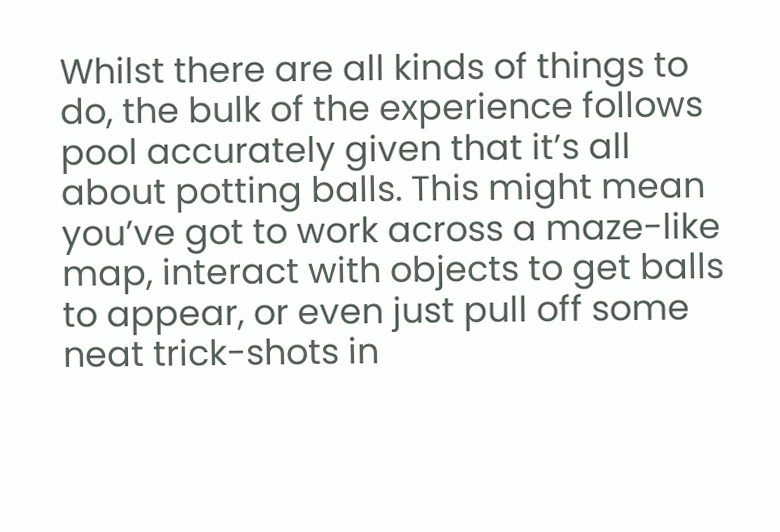Whilst there are all kinds of things to do, the bulk of the experience follows pool accurately given that it’s all about potting balls. This might mean you’ve got to work across a maze-like map, interact with objects to get balls to appear, or even just pull off some neat trick-shots in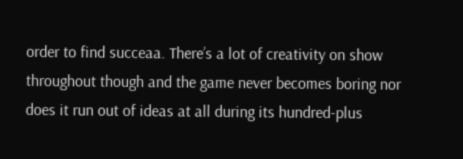order to find succeaa. There’s a lot of creativity on show throughout though and the game never becomes boring nor does it run out of ideas at all during its hundred-plus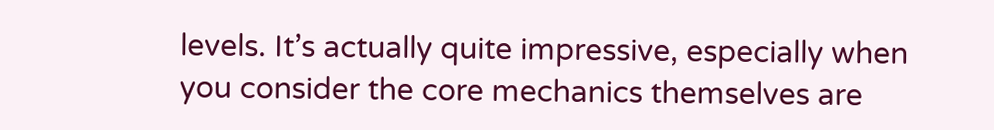levels. It’s actually quite impressive, especially when you consider the core mechanics themselves are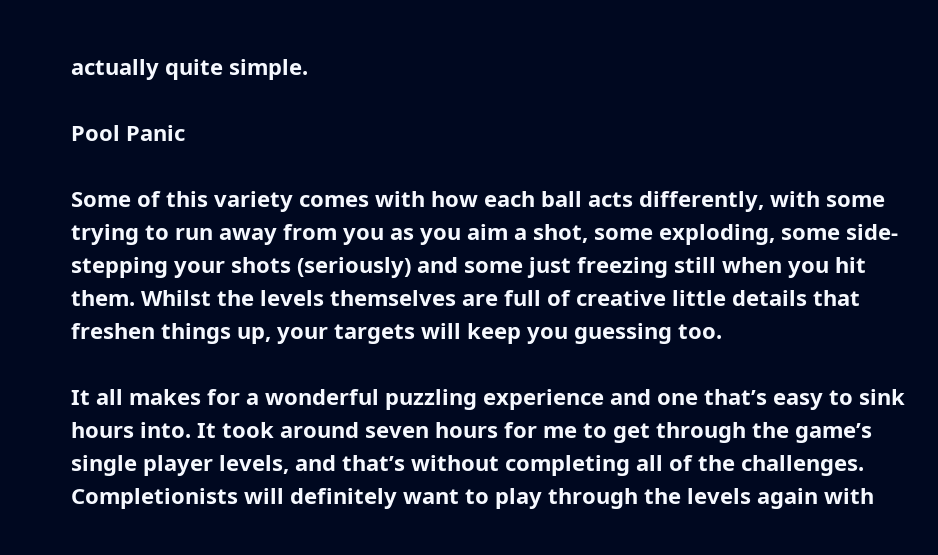actually quite simple.

Pool Panic

Some of this variety comes with how each ball acts differently, with some trying to run away from you as you aim a shot, some exploding, some side-stepping your shots (seriously) and some just freezing still when you hit them. Whilst the levels themselves are full of creative little details that freshen things up, your targets will keep you guessing too.

It all makes for a wonderful puzzling experience and one that’s easy to sink hours into. It took around seven hours for me to get through the game’s single player levels, and that’s without completing all of the challenges. Completionists will definitely want to play through the levels again with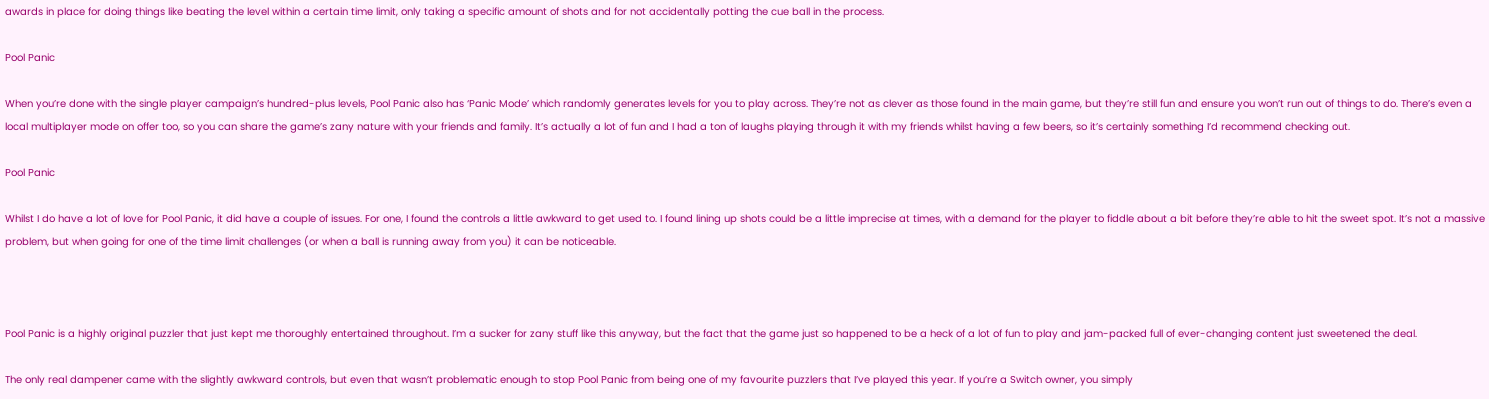awards in place for doing things like beating the level within a certain time limit, only taking a specific amount of shots and for not accidentally potting the cue ball in the process.

Pool Panic

When you’re done with the single player campaign’s hundred-plus levels, Pool Panic also has ‘Panic Mode’ which randomly generates levels for you to play across. They’re not as clever as those found in the main game, but they’re still fun and ensure you won’t run out of things to do. There’s even a local multiplayer mode on offer too, so you can share the game’s zany nature with your friends and family. It’s actually a lot of fun and I had a ton of laughs playing through it with my friends whilst having a few beers, so it’s certainly something I’d recommend checking out.

Pool Panic

Whilst I do have a lot of love for Pool Panic, it did have a couple of issues. For one, I found the controls a little awkward to get used to. I found lining up shots could be a little imprecise at times, with a demand for the player to fiddle about a bit before they’re able to hit the sweet spot. It’s not a massive problem, but when going for one of the time limit challenges (or when a ball is running away from you) it can be noticeable.



Pool Panic is a highly original puzzler that just kept me thoroughly entertained throughout. I’m a sucker for zany stuff like this anyway, but the fact that the game just so happened to be a heck of a lot of fun to play and jam-packed full of ever-changing content just sweetened the deal.

The only real dampener came with the slightly awkward controls, but even that wasn’t problematic enough to stop Pool Panic from being one of my favourite puzzlers that I’ve played this year. If you’re a Switch owner, you simply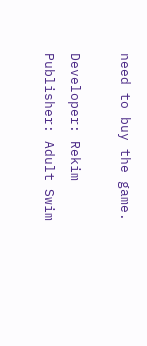need to buy the game.

Developer: Rekim
Publisher: Adult Swim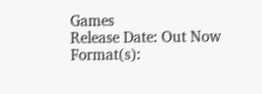Games
Release Date: Out Now
Format(s):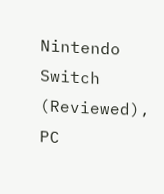Nintendo Switch (Reviewed), PC